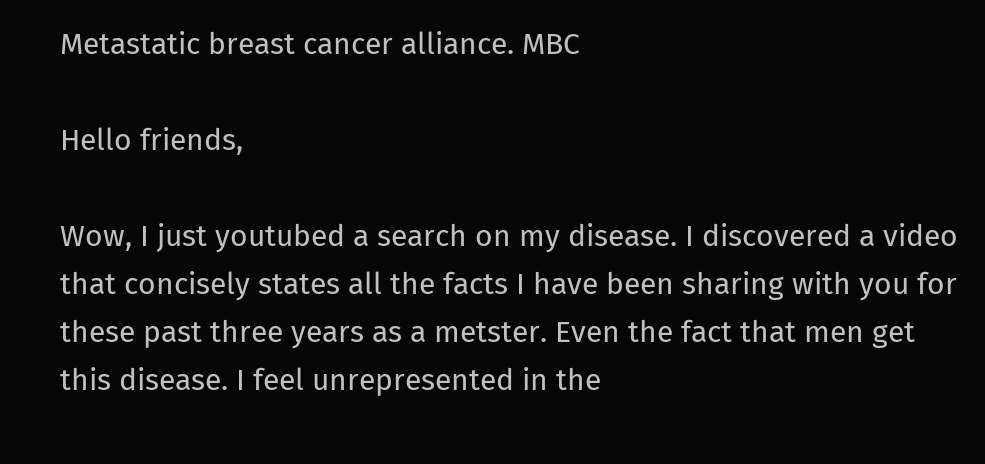Metastatic breast cancer alliance. MBC

Hello friends,

Wow, I just youtubed a search on my disease. I discovered a video that concisely states all the facts I have been sharing with you for these past three years as a metster. Even the fact that men get this disease. I feel unrepresented in the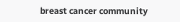breast cancer community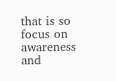that is so focus on awareness and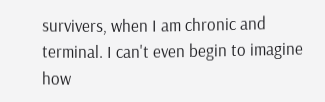survivers, when I am chronic and terminal. I can't even begin to imagine how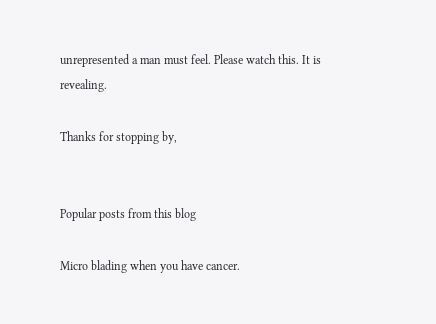unrepresented a man must feel. Please watch this. It is revealing.

Thanks for stopping by,


Popular posts from this blog

Micro blading when you have cancer.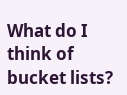What do I think of bucket lists?